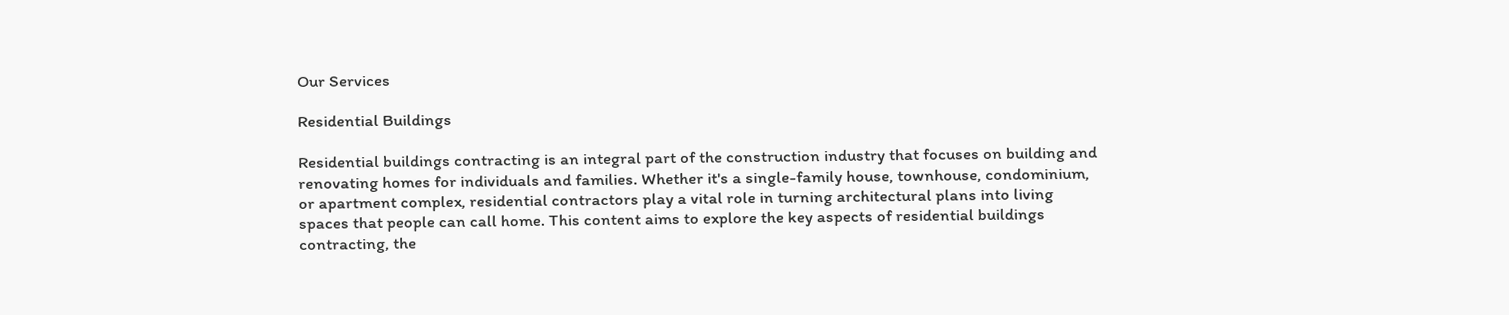Our Services

Residential Buildings

Residential buildings contracting is an integral part of the construction industry that focuses on building and renovating homes for individuals and families. Whether it's a single-family house, townhouse, condominium, or apartment complex, residential contractors play a vital role in turning architectural plans into living spaces that people can call home. This content aims to explore the key aspects of residential buildings contracting, the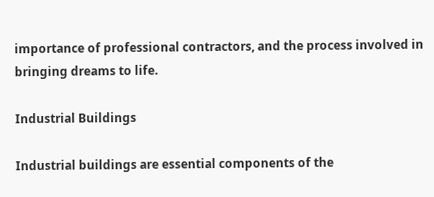importance of professional contractors, and the process involved in bringing dreams to life.

Industrial Buildings

Industrial buildings are essential components of the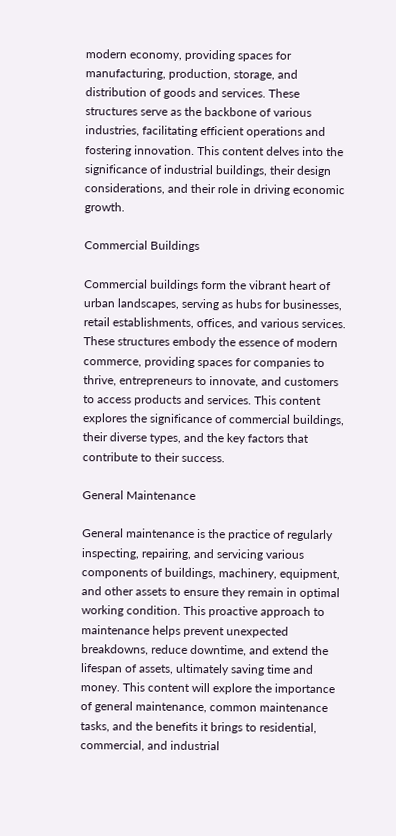modern economy, providing spaces for manufacturing, production, storage, and distribution of goods and services. These structures serve as the backbone of various industries, facilitating efficient operations and fostering innovation. This content delves into the significance of industrial buildings, their design considerations, and their role in driving economic growth.

Commercial Buildings

Commercial buildings form the vibrant heart of urban landscapes, serving as hubs for businesses, retail establishments, offices, and various services. These structures embody the essence of modern commerce, providing spaces for companies to thrive, entrepreneurs to innovate, and customers to access products and services. This content explores the significance of commercial buildings, their diverse types, and the key factors that contribute to their success.

General Maintenance

General maintenance is the practice of regularly inspecting, repairing, and servicing various components of buildings, machinery, equipment, and other assets to ensure they remain in optimal working condition. This proactive approach to maintenance helps prevent unexpected breakdowns, reduce downtime, and extend the lifespan of assets, ultimately saving time and money. This content will explore the importance of general maintenance, common maintenance tasks, and the benefits it brings to residential, commercial, and industrial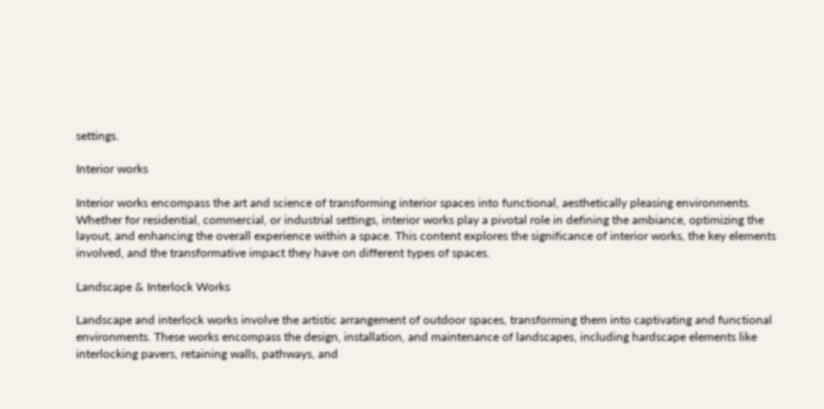settings.

Interior works

Interior works encompass the art and science of transforming interior spaces into functional, aesthetically pleasing environments. Whether for residential, commercial, or industrial settings, interior works play a pivotal role in defining the ambiance, optimizing the layout, and enhancing the overall experience within a space. This content explores the significance of interior works, the key elements involved, and the transformative impact they have on different types of spaces.

Landscape & Interlock Works

Landscape and interlock works involve the artistic arrangement of outdoor spaces, transforming them into captivating and functional environments. These works encompass the design, installation, and maintenance of landscapes, including hardscape elements like interlocking pavers, retaining walls, pathways, and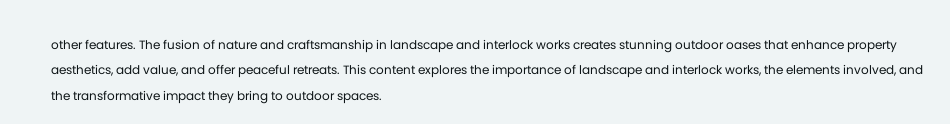other features. The fusion of nature and craftsmanship in landscape and interlock works creates stunning outdoor oases that enhance property aesthetics, add value, and offer peaceful retreats. This content explores the importance of landscape and interlock works, the elements involved, and the transformative impact they bring to outdoor spaces.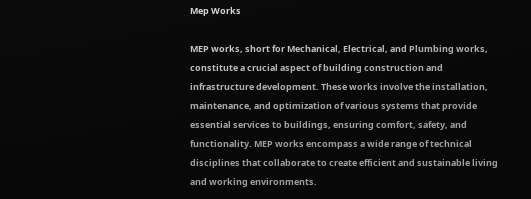Mep Works

MEP works, short for Mechanical, Electrical, and Plumbing works, constitute a crucial aspect of building construction and infrastructure development. These works involve the installation, maintenance, and optimization of various systems that provide essential services to buildings, ensuring comfort, safety, and functionality. MEP works encompass a wide range of technical disciplines that collaborate to create efficient and sustainable living and working environments.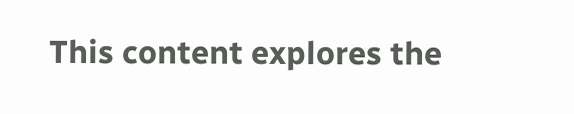This content explores the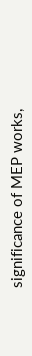significance of MEP works,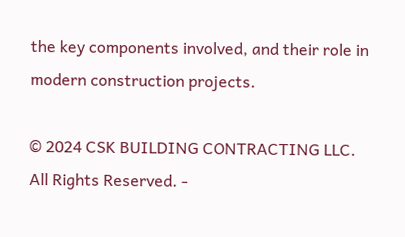the key components involved, and their role in modern construction projects.

© 2024 CSK BUILDING CONTRACTING LLC. All Rights Reserved. -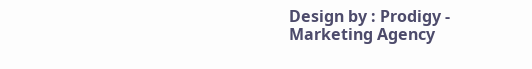Design by : Prodigy - Marketing Agency